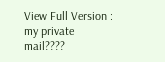View Full Version : my private mail????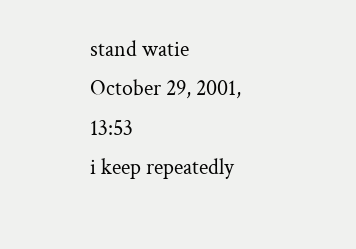stand watie
October 29, 2001, 13:53
i keep repeatedly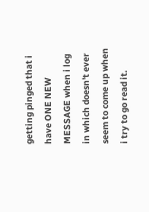getting pinged that i have ONE NEW MESSAGE when i log in which doesn't ever seem to come up when i try to go read it.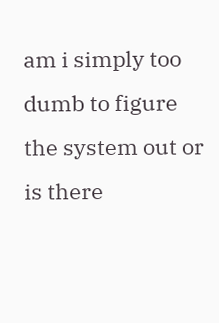am i simply too dumb to figure the system out or is there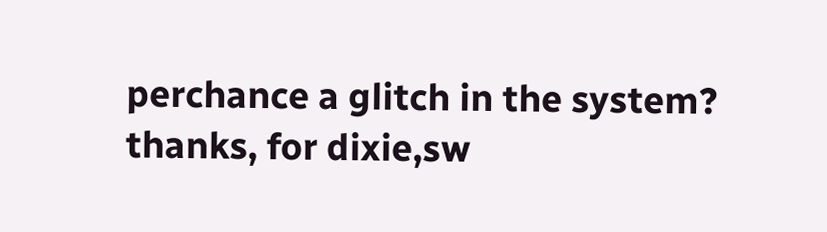perchance a glitch in the system?
thanks, for dixie,sw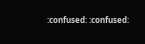:confused: :confused: